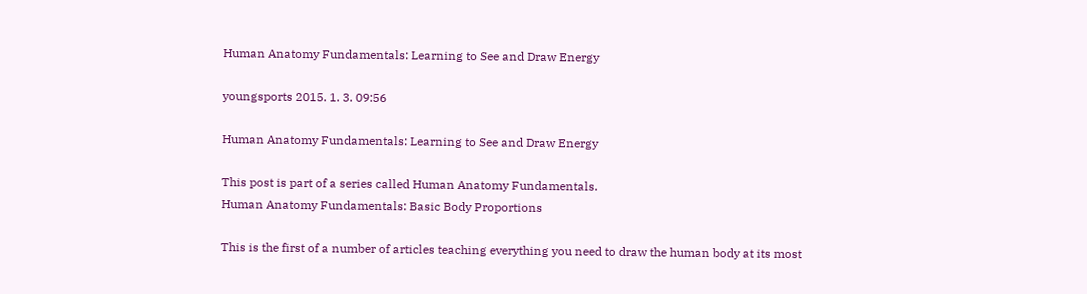Human Anatomy Fundamentals: Learning to See and Draw Energy

youngsports 2015. 1. 3. 09:56

Human Anatomy Fundamentals: Learning to See and Draw Energy

This post is part of a series called Human Anatomy Fundamentals.
Human Anatomy Fundamentals: Basic Body Proportions

This is the first of a number of articles teaching everything you need to draw the human body at its most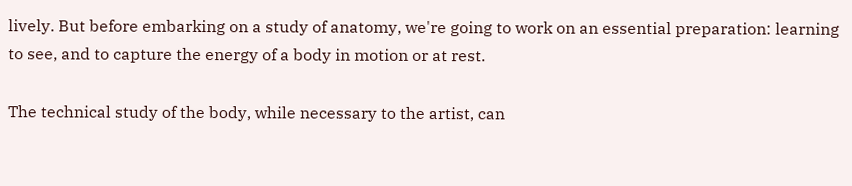lively. But before embarking on a study of anatomy, we're going to work on an essential preparation: learning to see, and to capture the energy of a body in motion or at rest.

The technical study of the body, while necessary to the artist, can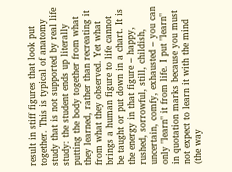result in stiff figures that look put together. This is typical of anatomy study that is not supported by real life study: the student ends up literally putting the body together from what they learned, rather than recreating it from what they observed. Yet what brings a human figure to life cannot be taught or put down in a chart. It is the energy in that figure – happy, rushed, sorrowful, still, childish, uncertain, comfy, exhausted – you can only "learn" it from life. I put "learn" in quotation marks because you must not expect to learn it with the mind (the way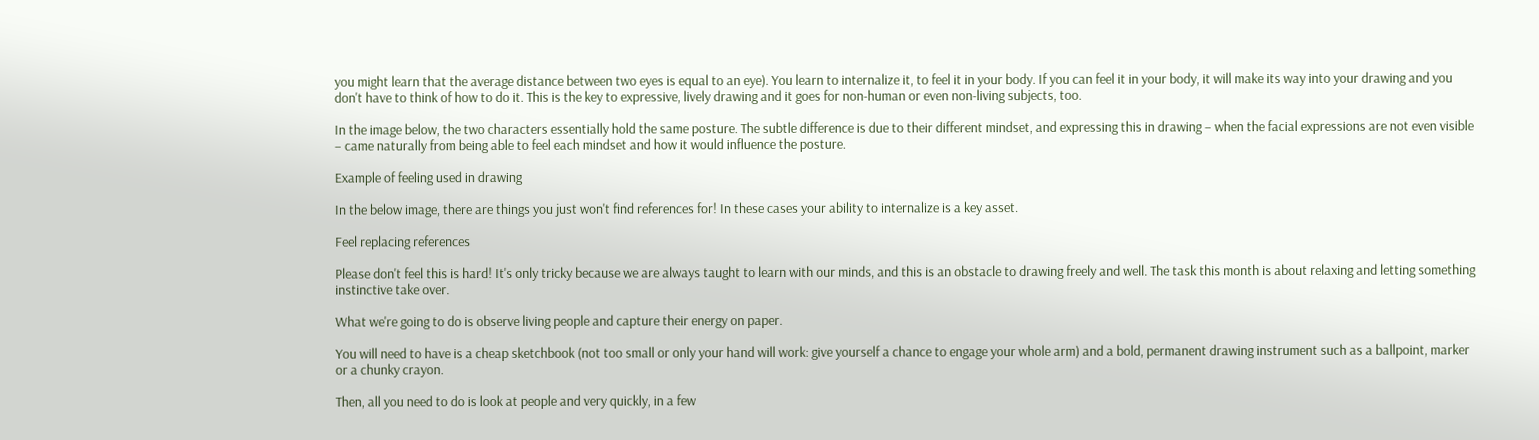you might learn that the average distance between two eyes is equal to an eye). You learn to internalize it, to feel it in your body. If you can feel it in your body, it will make its way into your drawing and you don't have to think of how to do it. This is the key to expressive, lively drawing and it goes for non-human or even non-living subjects, too.

In the image below, the two characters essentially hold the same posture. The subtle difference is due to their different mindset, and expressing this in drawing – when the facial expressions are not even visible – came naturally from being able to feel each mindset and how it would influence the posture.

Example of feeling used in drawing

In the below image, there are things you just won't find references for! In these cases your ability to internalize is a key asset.

Feel replacing references

Please don't feel this is hard! It's only tricky because we are always taught to learn with our minds, and this is an obstacle to drawing freely and well. The task this month is about relaxing and letting something instinctive take over.

What we're going to do is observe living people and capture their energy on paper.

You will need to have is a cheap sketchbook (not too small or only your hand will work: give yourself a chance to engage your whole arm) and a bold, permanent drawing instrument such as a ballpoint, marker or a chunky crayon.

Then, all you need to do is look at people and very quickly, in a few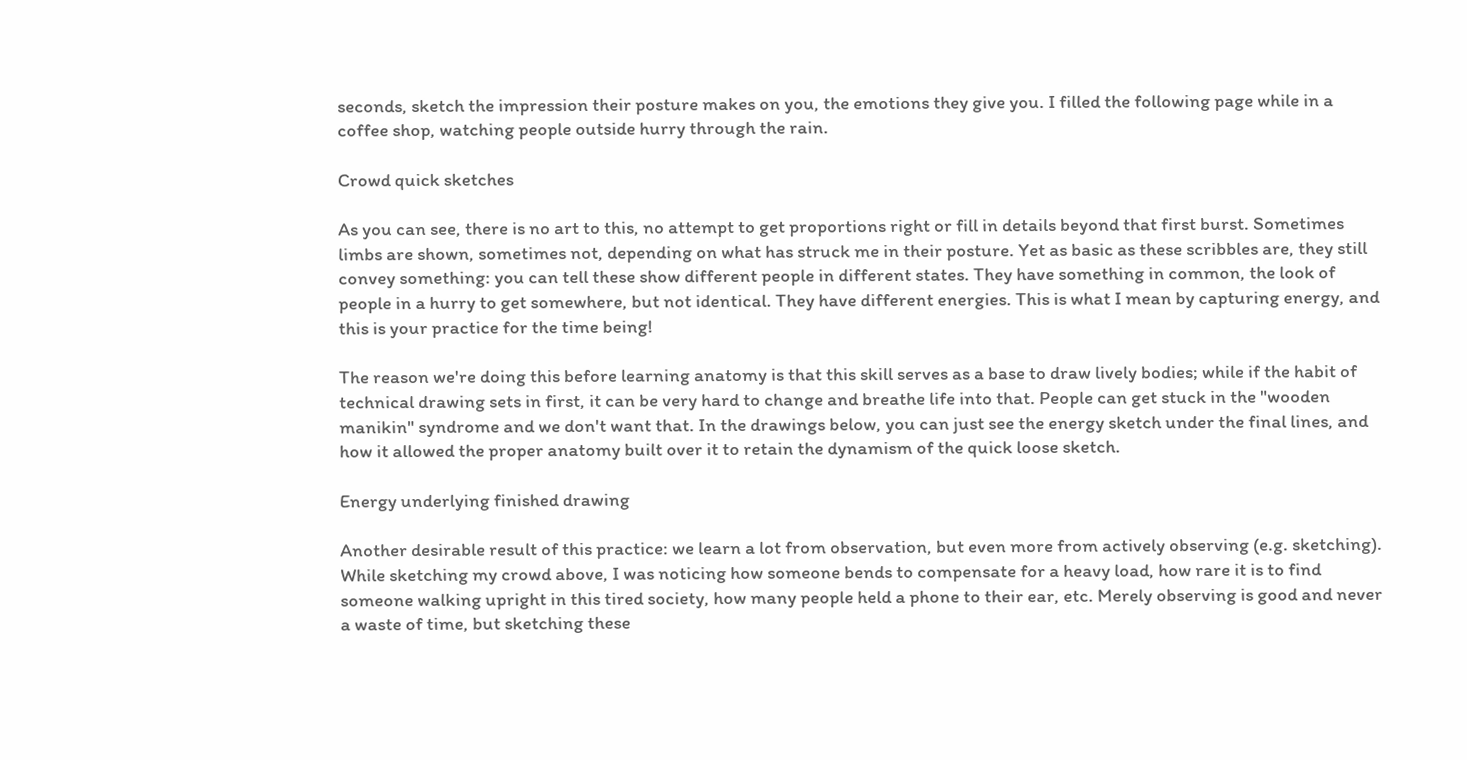seconds, sketch the impression their posture makes on you, the emotions they give you. I filled the following page while in a coffee shop, watching people outside hurry through the rain.

Crowd quick sketches

As you can see, there is no art to this, no attempt to get proportions right or fill in details beyond that first burst. Sometimes limbs are shown, sometimes not, depending on what has struck me in their posture. Yet as basic as these scribbles are, they still convey something: you can tell these show different people in different states. They have something in common, the look of people in a hurry to get somewhere, but not identical. They have different energies. This is what I mean by capturing energy, and this is your practice for the time being!

The reason we're doing this before learning anatomy is that this skill serves as a base to draw lively bodies; while if the habit of technical drawing sets in first, it can be very hard to change and breathe life into that. People can get stuck in the "wooden manikin" syndrome and we don't want that. In the drawings below, you can just see the energy sketch under the final lines, and how it allowed the proper anatomy built over it to retain the dynamism of the quick loose sketch.

Energy underlying finished drawing

Another desirable result of this practice: we learn a lot from observation, but even more from actively observing (e.g. sketching). While sketching my crowd above, I was noticing how someone bends to compensate for a heavy load, how rare it is to find someone walking upright in this tired society, how many people held a phone to their ear, etc. Merely observing is good and never a waste of time, but sketching these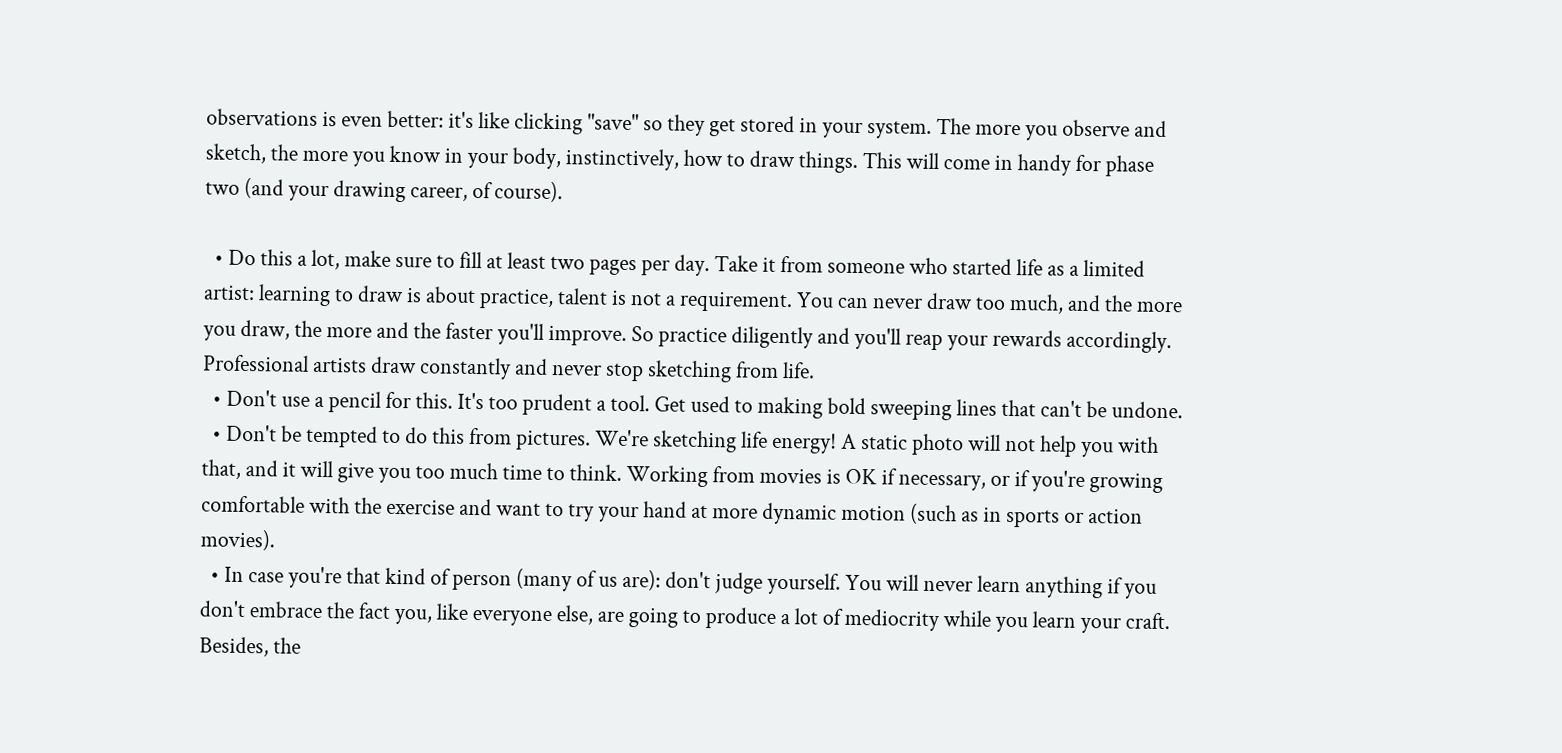observations is even better: it's like clicking "save" so they get stored in your system. The more you observe and sketch, the more you know in your body, instinctively, how to draw things. This will come in handy for phase two (and your drawing career, of course).

  • Do this a lot, make sure to fill at least two pages per day. Take it from someone who started life as a limited artist: learning to draw is about practice, talent is not a requirement. You can never draw too much, and the more you draw, the more and the faster you'll improve. So practice diligently and you'll reap your rewards accordingly. Professional artists draw constantly and never stop sketching from life.
  • Don't use a pencil for this. It's too prudent a tool. Get used to making bold sweeping lines that can't be undone.
  • Don't be tempted to do this from pictures. We're sketching life energy! A static photo will not help you with that, and it will give you too much time to think. Working from movies is OK if necessary, or if you're growing comfortable with the exercise and want to try your hand at more dynamic motion (such as in sports or action movies).
  • In case you're that kind of person (many of us are): don't judge yourself. You will never learn anything if you don't embrace the fact you, like everyone else, are going to produce a lot of mediocrity while you learn your craft. Besides, the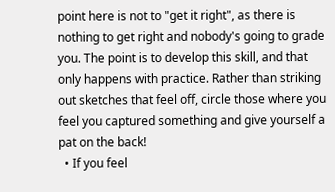point here is not to "get it right", as there is nothing to get right and nobody's going to grade you. The point is to develop this skill, and that only happens with practice. Rather than striking out sketches that feel off, circle those where you feel you captured something and give yourself a pat on the back!
  • If you feel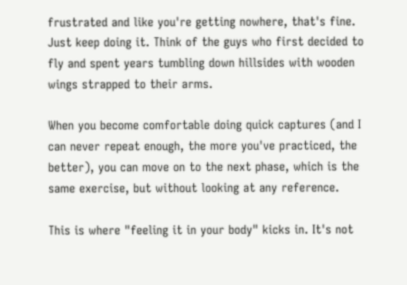frustrated and like you're getting nowhere, that's fine. Just keep doing it. Think of the guys who first decided to fly and spent years tumbling down hillsides with wooden wings strapped to their arms.

When you become comfortable doing quick captures (and I can never repeat enough, the more you've practiced, the better), you can move on to the next phase, which is the same exercise, but without looking at any reference.

This is where "feeling it in your body" kicks in. It's not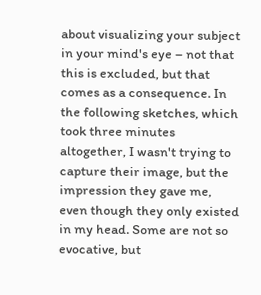about visualizing your subject in your mind's eye – not that this is excluded, but that comes as a consequence. In the following sketches, which took three minutes altogether, I wasn't trying to capture their image, but the impression they gave me, even though they only existed in my head. Some are not so evocative, but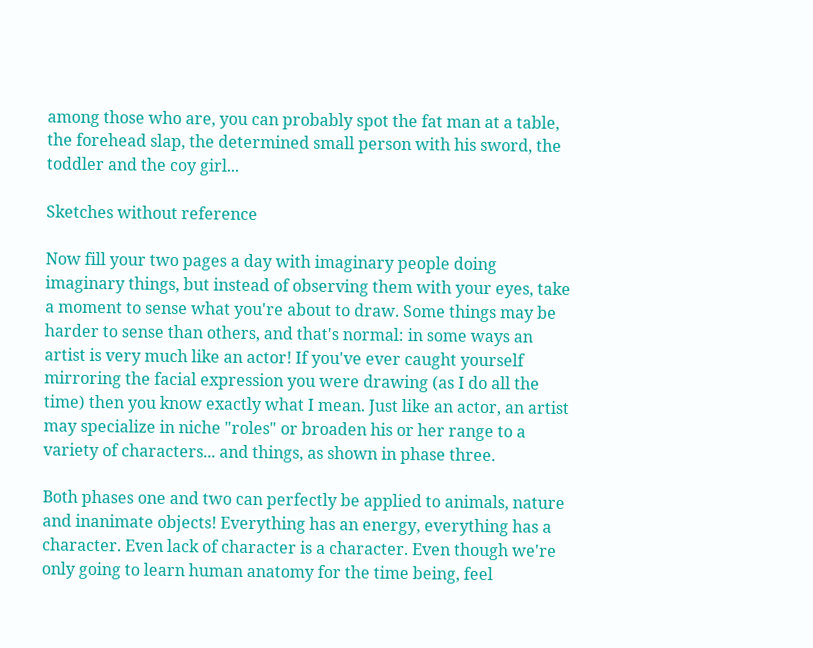among those who are, you can probably spot the fat man at a table, the forehead slap, the determined small person with his sword, the toddler and the coy girl...

Sketches without reference

Now fill your two pages a day with imaginary people doing imaginary things, but instead of observing them with your eyes, take a moment to sense what you're about to draw. Some things may be harder to sense than others, and that's normal: in some ways an artist is very much like an actor! If you've ever caught yourself mirroring the facial expression you were drawing (as I do all the time) then you know exactly what I mean. Just like an actor, an artist may specialize in niche "roles" or broaden his or her range to a variety of characters... and things, as shown in phase three.

Both phases one and two can perfectly be applied to animals, nature and inanimate objects! Everything has an energy, everything has a character. Even lack of character is a character. Even though we're only going to learn human anatomy for the time being, feel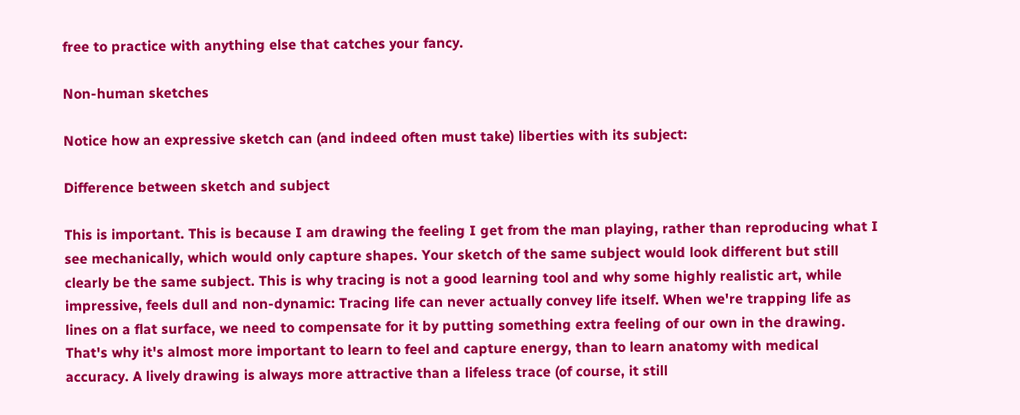free to practice with anything else that catches your fancy.

Non-human sketches

Notice how an expressive sketch can (and indeed often must take) liberties with its subject:

Difference between sketch and subject

This is important. This is because I am drawing the feeling I get from the man playing, rather than reproducing what I see mechanically, which would only capture shapes. Your sketch of the same subject would look different but still clearly be the same subject. This is why tracing is not a good learning tool and why some highly realistic art, while impressive, feels dull and non-dynamic: Tracing life can never actually convey life itself. When we're trapping life as lines on a flat surface, we need to compensate for it by putting something extra feeling of our own in the drawing. That's why it's almost more important to learn to feel and capture energy, than to learn anatomy with medical accuracy. A lively drawing is always more attractive than a lifeless trace (of course, it still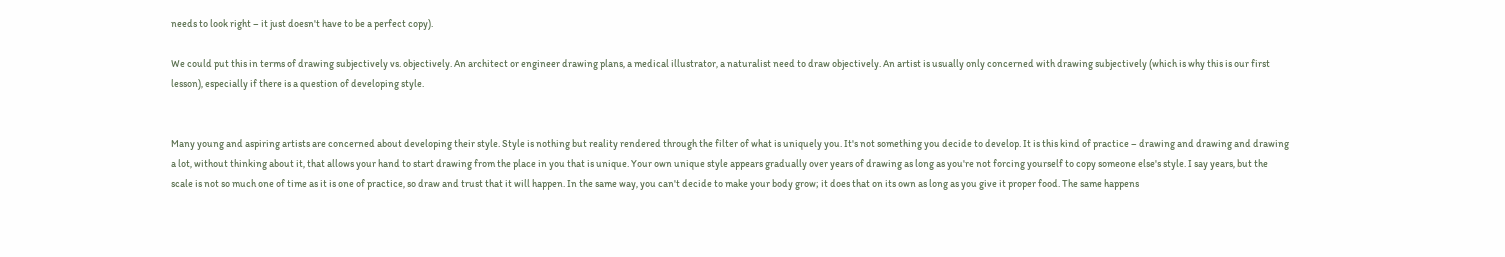needs to look right – it just doesn't have to be a perfect copy).

We could put this in terms of drawing subjectively vs. objectively. An architect or engineer drawing plans, a medical illustrator, a naturalist need to draw objectively. An artist is usually only concerned with drawing subjectively (which is why this is our first lesson), especially if there is a question of developing style.


Many young and aspiring artists are concerned about developing their style. Style is nothing but reality rendered through the filter of what is uniquely you. It's not something you decide to develop. It is this kind of practice – drawing and drawing and drawing a lot, without thinking about it, that allows your hand to start drawing from the place in you that is unique. Your own unique style appears gradually over years of drawing as long as you're not forcing yourself to copy someone else's style. I say years, but the scale is not so much one of time as it is one of practice, so draw and trust that it will happen. In the same way, you can't decide to make your body grow; it does that on its own as long as you give it proper food. The same happens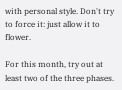with personal style. Don't try to force it: just allow it to flower.

For this month, try out at least two of the three phases.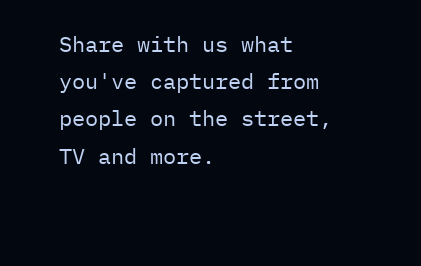Share with us what you've captured from people on the street, TV and more.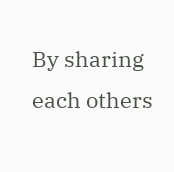By sharing each others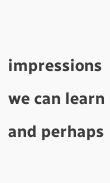impressions we can learn and perhaps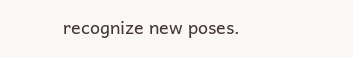recognize new poses.